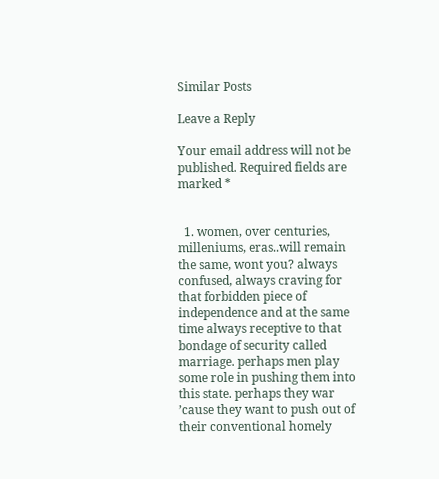Similar Posts

Leave a Reply

Your email address will not be published. Required fields are marked *


  1. women, over centuries, milleniums, eras..will remain the same, wont you? always confused, always craving for that forbidden piece of independence and at the same time always receptive to that bondage of security called marriage. perhaps men play some role in pushing them into this state. perhaps they war ’cause they want to push out of their conventional homely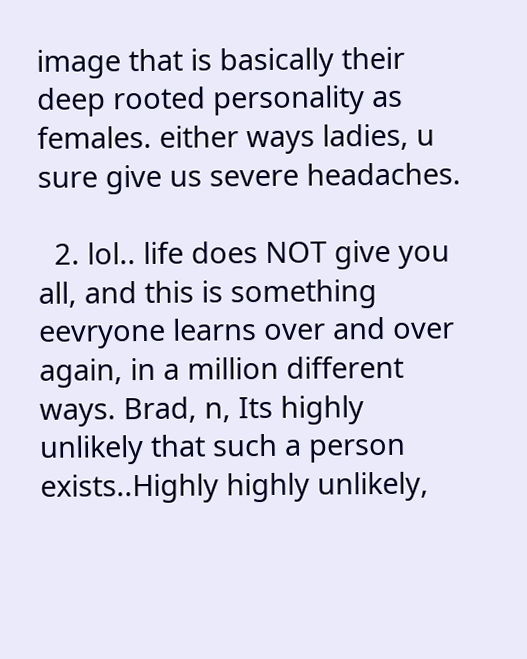image that is basically their deep rooted personality as females. either ways ladies, u sure give us severe headaches.

  2. lol.. life does NOT give you all, and this is something eevryone learns over and over again, in a million different ways. Brad, n, Its highly unlikely that such a person exists..Highly highly unlikely,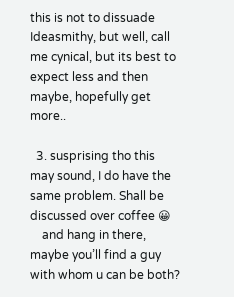this is not to dissuade Ideasmithy, but well, call me cynical, but its best to expect less and then maybe, hopefully get more..

  3. susprising tho this may sound, I do have the same problem. Shall be discussed over coffee 😀
    and hang in there, maybe you’ll find a guy with whom u can be both?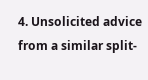4. Unsolicited advice from a similar split-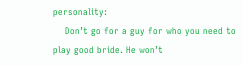personality:
    Don’t go for a guy for who you need to play good bride. He won’t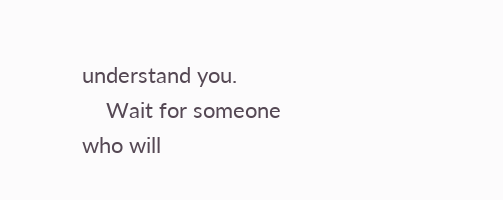understand you.
    Wait for someone who will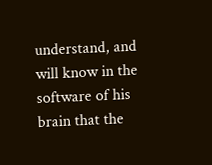understand, and will know in the software of his brain that the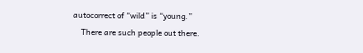autocorrect of “wild” is “young.”
    There are such people out there.